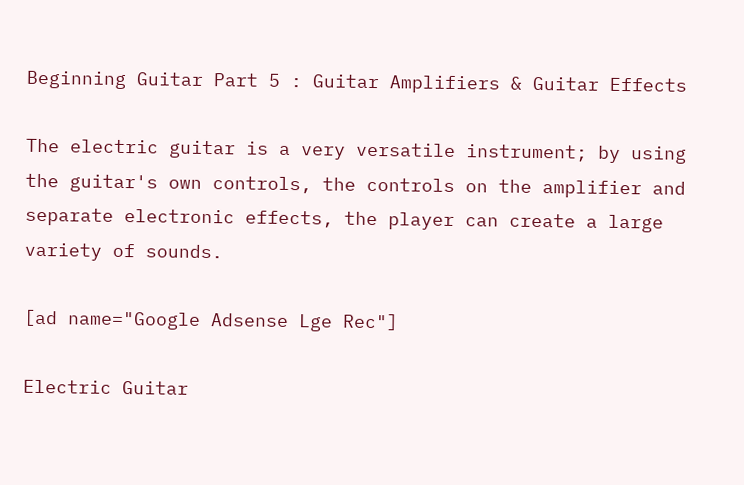Beginning Guitar Part 5 : Guitar Amplifiers & Guitar Effects

The electric guitar is a very versatile instrument; by using the guitar's own controls, the controls on the amplifier and separate electronic effects, the player can create a large variety of sounds.

[ad name="Google Adsense Lge Rec"]

Electric Guitar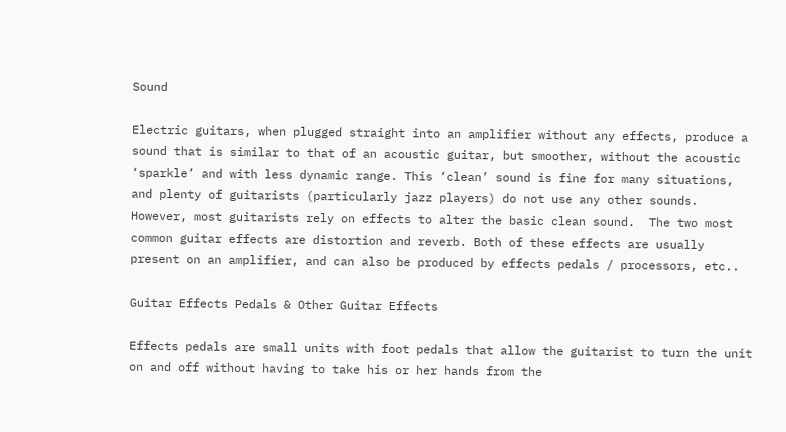Sound

Electric guitars, when plugged straight into an amplifier without any effects, produce a sound that is similar to that of an acoustic guitar, but smoother, without the acoustic ‘sparkle’ and with less dynamic range. This ‘clean’ sound is fine for many situations, and plenty of guitarists (particularly jazz players) do not use any other sounds. However, most guitarists rely on effects to alter the basic clean sound.  The two most common guitar effects are distortion and reverb. Both of these effects are usually present on an amplifier, and can also be produced by effects pedals / processors, etc..

Guitar Effects Pedals & Other Guitar Effects

Effects pedals are small units with foot pedals that allow the guitarist to turn the unit on and off without having to take his or her hands from the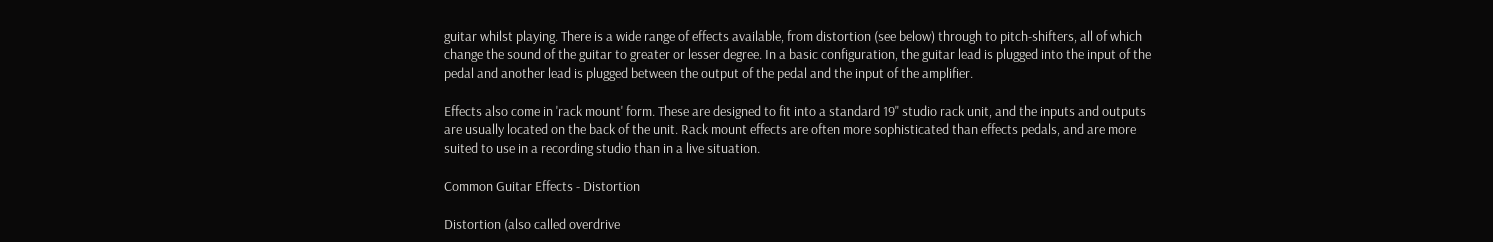guitar whilst playing. There is a wide range of effects available, from distortion (see below) through to pitch-shifters, all of which change the sound of the guitar to greater or lesser degree. In a basic configuration, the guitar lead is plugged into the input of the pedal and another lead is plugged between the output of the pedal and the input of the amplifier.

Effects also come in 'rack mount' form. These are designed to fit into a standard 19" studio rack unit, and the inputs and outputs are usually located on the back of the unit. Rack mount effects are often more sophisticated than effects pedals, and are more suited to use in a recording studio than in a live situation.

Common Guitar Effects - Distortion

Distortion (also called overdrive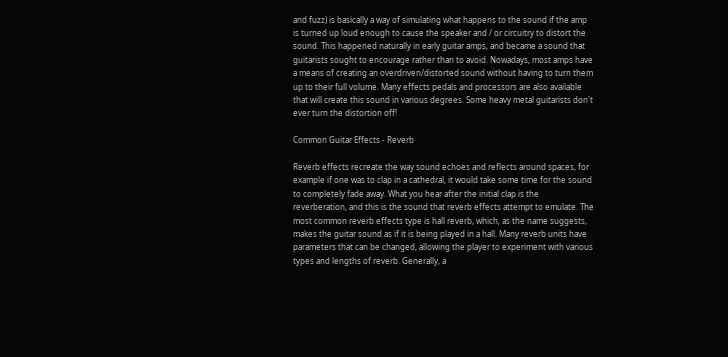and fuzz) is basically a way of simulating what happens to the sound if the amp is turned up loud enough to cause the speaker and / or circuitry to distort the sound. This happened naturally in early guitar amps, and became a sound that guitarists sought to encourage rather than to avoid. Nowadays, most amps have a means of creating an overdriven/distorted sound without having to turn them up to their full volume. Many effects pedals and processors are also available that will create this sound in various degrees. Some heavy metal guitarists don't ever turn the distortion off!

Common Guitar Effects - Reverb

Reverb effects recreate the way sound echoes and reflects around spaces, for example if one was to clap in a cathedral, it would take some time for the sound to completely fade away. What you hear after the initial clap is the reverberation, and this is the sound that reverb effects attempt to emulate. The most common reverb effects type is hall reverb, which, as the name suggests, makes the guitar sound as if it is being played in a hall. Many reverb units have parameters that can be changed, allowing the player to experiment with various types and lengths of reverb. Generally, a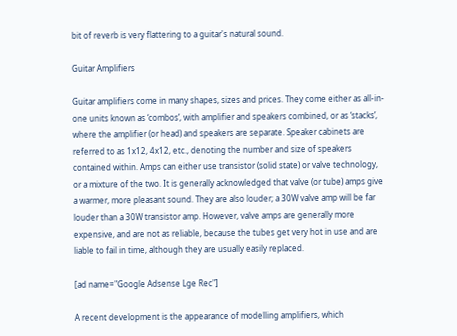bit of reverb is very flattering to a guitar's natural sound.

Guitar Amplifiers

Guitar amplifiers come in many shapes, sizes and prices. They come either as all-in-one units known as ‘combos’, with amplifier and speakers combined, or as ‘stacks’, where the amplifier (or head) and speakers are separate. Speaker cabinets are referred to as 1x12, 4x12, etc., denoting the number and size of speakers contained within. Amps can either use transistor (solid state) or valve technology, or a mixture of the two. It is generally acknowledged that valve (or tube) amps give a warmer, more pleasant sound. They are also louder; a 30W valve amp will be far louder than a 30W transistor amp. However, valve amps are generally more expensive, and are not as reliable, because the tubes get very hot in use and are liable to fail in time, although they are usually easily replaced.

[ad name="Google Adsense Lge Rec"]

A recent development is the appearance of modelling amplifiers, which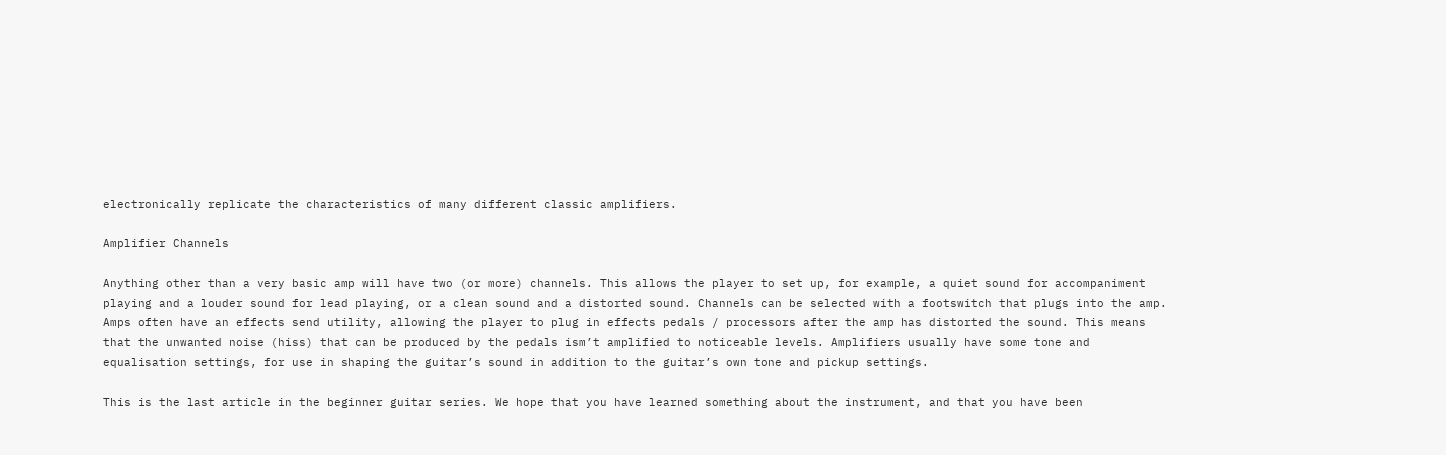electronically replicate the characteristics of many different classic amplifiers.

Amplifier Channels

Anything other than a very basic amp will have two (or more) channels. This allows the player to set up, for example, a quiet sound for accompaniment playing and a louder sound for lead playing, or a clean sound and a distorted sound. Channels can be selected with a footswitch that plugs into the amp. Amps often have an effects send utility, allowing the player to plug in effects pedals / processors after the amp has distorted the sound. This means that the unwanted noise (hiss) that can be produced by the pedals ism’t amplified to noticeable levels. Amplifiers usually have some tone and equalisation settings, for use in shaping the guitar’s sound in addition to the guitar’s own tone and pickup settings.

This is the last article in the beginner guitar series. We hope that you have learned something about the instrument, and that you have been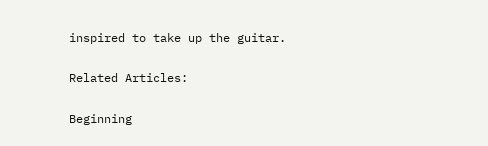inspired to take up the guitar.

Related Articles:

Beginning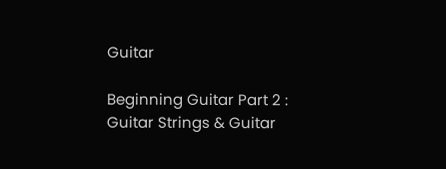Guitar

Beginning Guitar Part 2 : Guitar Strings & Guitar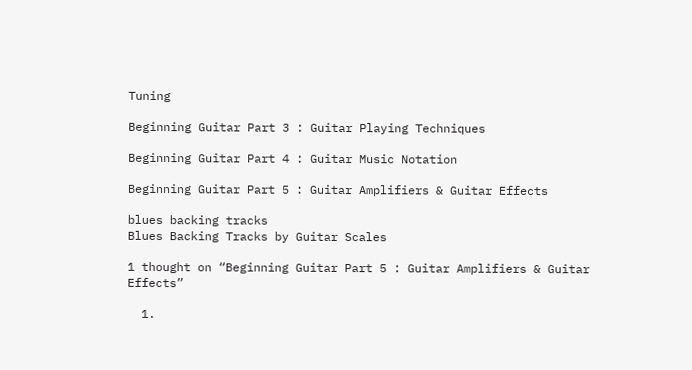Tuning

Beginning Guitar Part 3 : Guitar Playing Techniques

Beginning Guitar Part 4 : Guitar Music Notation

Beginning Guitar Part 5 : Guitar Amplifiers & Guitar Effects

blues backing tracks
Blues Backing Tracks by Guitar Scales

1 thought on “Beginning Guitar Part 5 : Guitar Amplifiers & Guitar Effects”

  1.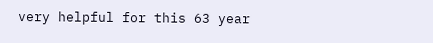very helpful for this 63 year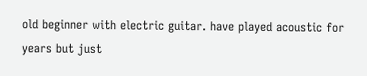old beginner with electric guitar. have played acoustic for years but just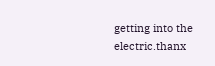getting into the electric.thanx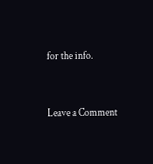for the info.


Leave a Comment